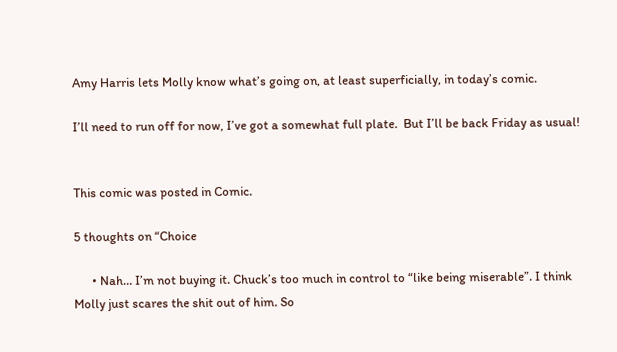Amy Harris lets Molly know what’s going on, at least superficially, in today’s comic.

I’ll need to run off for now, I’ve got a somewhat full plate.  But I’ll be back Friday as usual!


This comic was posted in Comic.

5 thoughts on “Choice

      • Nah… I’m not buying it. Chuck’s too much in control to “like being miserable”. I think Molly just scares the shit out of him. So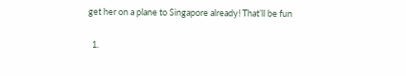get her on a plane to Singapore already! That’ll be fun

  1.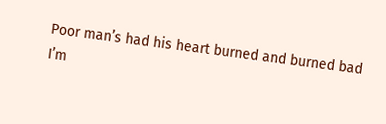Poor man’s had his heart burned and burned bad I’m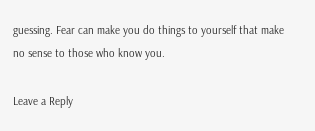guessing. Fear can make you do things to yourself that make no sense to those who know you.

Leave a Reply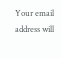Your email address will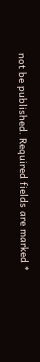not be published. Required fields are marked *